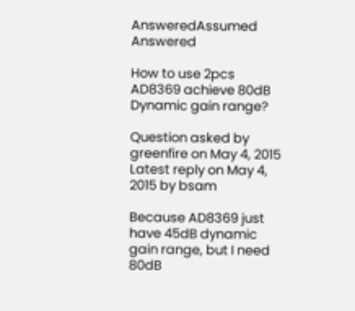AnsweredAssumed Answered

How to use 2pcs AD8369 achieve 80dB Dynamic gain range?

Question asked by greenfire on May 4, 2015
Latest reply on May 4, 2015 by bsam

Because AD8369 just have 45dB dynamic gain range, but I need 80dB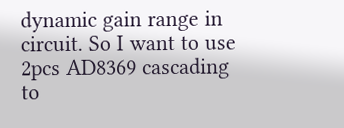dynamic gain range in circuit. So I want to use 2pcs AD8369 cascading to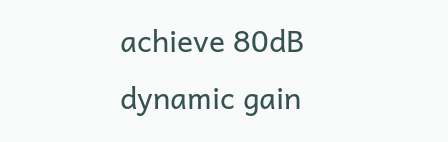achieve 80dB dynamic gain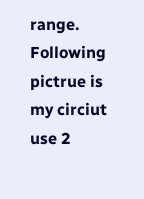range. Following pictrue is my circiut use 2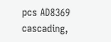pcs AD8369 cascading,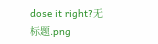dose it right?无标题.png